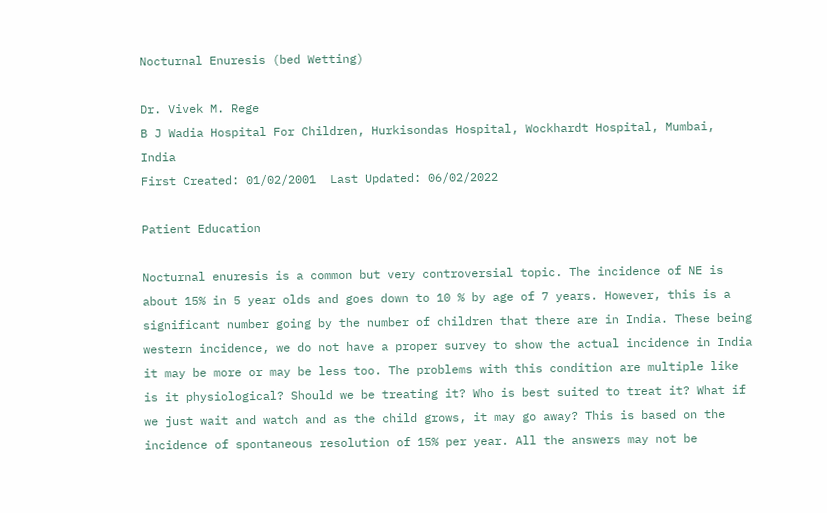Nocturnal Enuresis (bed Wetting)

Dr. Vivek M. Rege
B J Wadia Hospital For Children, Hurkisondas Hospital, Wockhardt Hospital, Mumbai, India
First Created: 01/02/2001  Last Updated: 06/02/2022

Patient Education

Nocturnal enuresis is a common but very controversial topic. The incidence of NE is about 15% in 5 year olds and goes down to 10 % by age of 7 years. However, this is a significant number going by the number of children that there are in India. These being western incidence, we do not have a proper survey to show the actual incidence in India it may be more or may be less too. The problems with this condition are multiple like is it physiological? Should we be treating it? Who is best suited to treat it? What if we just wait and watch and as the child grows, it may go away? This is based on the incidence of spontaneous resolution of 15% per year. All the answers may not be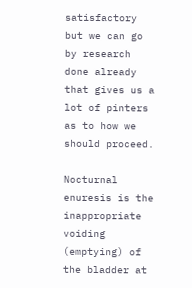satisfactory but we can go by research done already that gives us a lot of pinters as to how we should proceed.

Nocturnal enuresis is the inappropriate voiding (emptying) of the bladder at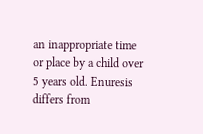an inappropriate time or place by a child over 5 years old. Enuresis differs from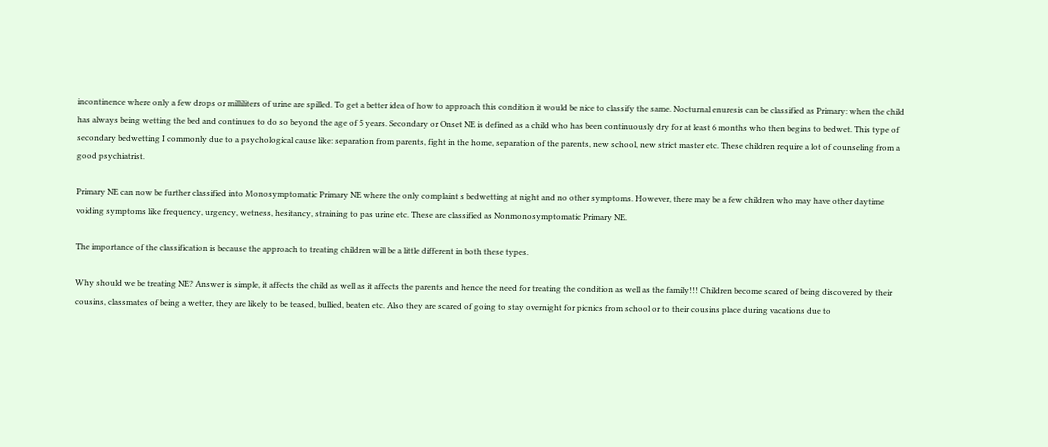incontinence where only a few drops or milliliters of urine are spilled. To get a better idea of how to approach this condition it would be nice to classify the same. Nocturnal enuresis can be classified as Primary: when the child has always being wetting the bed and continues to do so beyond the age of 5 years. Secondary or Onset NE is defined as a child who has been continuously dry for at least 6 months who then begins to bedwet. This type of secondary bedwetting I commonly due to a psychological cause like: separation from parents, fight in the home, separation of the parents, new school, new strict master etc. These children require a lot of counseling from a good psychiatrist.

Primary NE can now be further classified into Monosymptomatic Primary NE where the only complaint s bedwetting at night and no other symptoms. However, there may be a few children who may have other daytime voiding symptoms like frequency, urgency, wetness, hesitancy, straining to pas urine etc. These are classified as Nonmonosymptomatic Primary NE.

The importance of the classification is because the approach to treating children will be a little different in both these types.

Why should we be treating NE? Answer is simple, it affects the child as well as it affects the parents and hence the need for treating the condition as well as the family!!! Children become scared of being discovered by their cousins, classmates of being a wetter, they are likely to be teased, bullied, beaten etc. Also they are scared of going to stay overnight for picnics from school or to their cousins place during vacations due to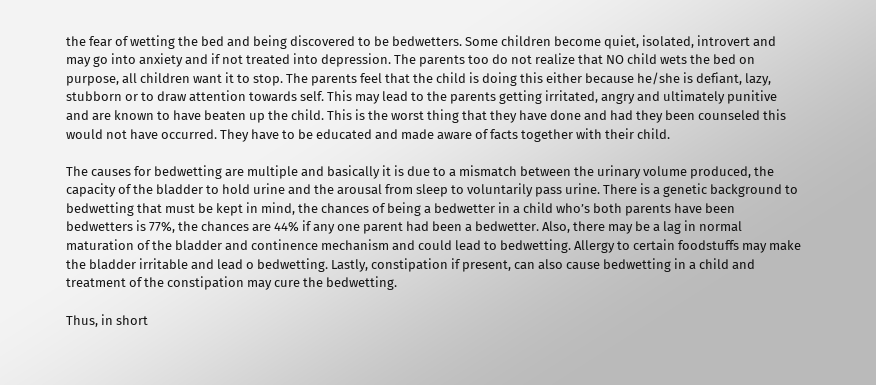the fear of wetting the bed and being discovered to be bedwetters. Some children become quiet, isolated, introvert and may go into anxiety and if not treated into depression. The parents too do not realize that NO child wets the bed on purpose, all children want it to stop. The parents feel that the child is doing this either because he/she is defiant, lazy, stubborn or to draw attention towards self. This may lead to the parents getting irritated, angry and ultimately punitive and are known to have beaten up the child. This is the worst thing that they have done and had they been counseled this would not have occurred. They have to be educated and made aware of facts together with their child.

The causes for bedwetting are multiple and basically it is due to a mismatch between the urinary volume produced, the capacity of the bladder to hold urine and the arousal from sleep to voluntarily pass urine. There is a genetic background to bedwetting that must be kept in mind, the chances of being a bedwetter in a child who’s both parents have been bedwetters is 77%, the chances are 44% if any one parent had been a bedwetter. Also, there may be a lag in normal maturation of the bladder and continence mechanism and could lead to bedwetting. Allergy to certain foodstuffs may make the bladder irritable and lead o bedwetting. Lastly, constipation if present, can also cause bedwetting in a child and treatment of the constipation may cure the bedwetting.

Thus, in short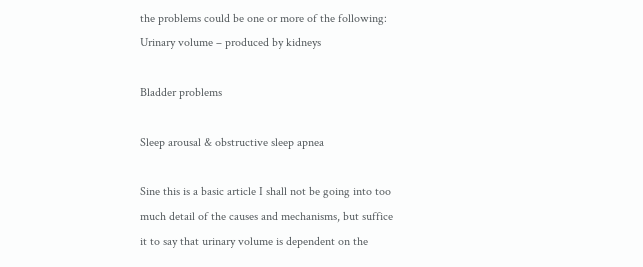the problems could be one or more of the following:
Urinary volume – produced by kidneys

Bladder problems

Sleep arousal & obstructive sleep apnea

Sine this is a basic article I shall not be going into too much detail of the causes and mechanisms, but suffice it to say that urinary volume is dependent on the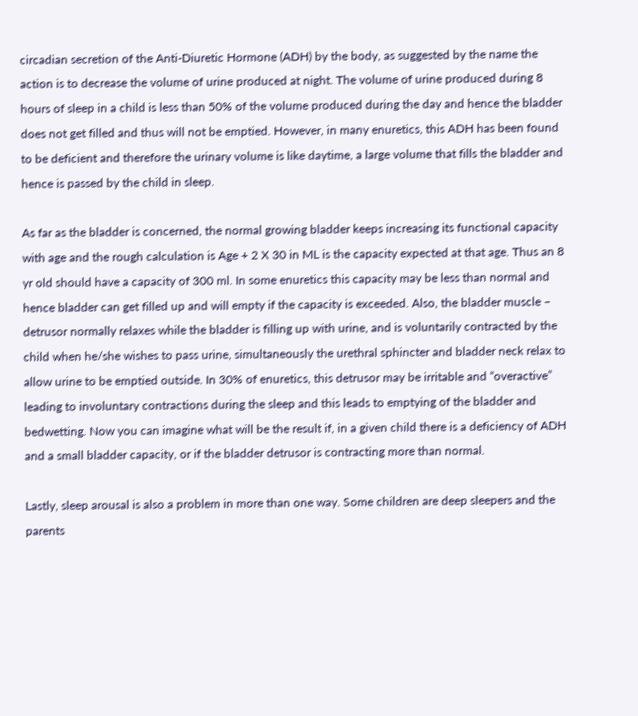circadian secretion of the Anti-Diuretic Hormone (ADH) by the body, as suggested by the name the action is to decrease the volume of urine produced at night. The volume of urine produced during 8 hours of sleep in a child is less than 50% of the volume produced during the day and hence the bladder does not get filled and thus will not be emptied. However, in many enuretics, this ADH has been found to be deficient and therefore the urinary volume is like daytime, a large volume that fills the bladder and hence is passed by the child in sleep.

As far as the bladder is concerned, the normal growing bladder keeps increasing its functional capacity with age and the rough calculation is Age + 2 X 30 in ML is the capacity expected at that age. Thus an 8 yr old should have a capacity of 300 ml. In some enuretics this capacity may be less than normal and hence bladder can get filled up and will empty if the capacity is exceeded. Also, the bladder muscle – detrusor normally relaxes while the bladder is filling up with urine, and is voluntarily contracted by the child when he/she wishes to pass urine, simultaneously the urethral sphincter and bladder neck relax to allow urine to be emptied outside. In 30% of enuretics, this detrusor may be irritable and “overactive” leading to involuntary contractions during the sleep and this leads to emptying of the bladder and bedwetting. Now you can imagine what will be the result if, in a given child there is a deficiency of ADH and a small bladder capacity, or if the bladder detrusor is contracting more than normal.

Lastly, sleep arousal is also a problem in more than one way. Some children are deep sleepers and the parents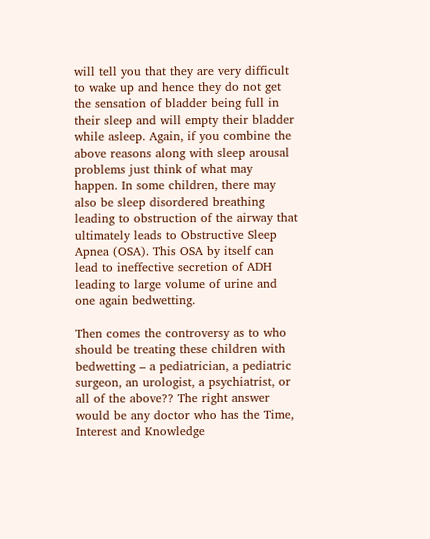will tell you that they are very difficult to wake up and hence they do not get the sensation of bladder being full in their sleep and will empty their bladder while asleep. Again, if you combine the above reasons along with sleep arousal problems just think of what may happen. In some children, there may also be sleep disordered breathing leading to obstruction of the airway that ultimately leads to Obstructive Sleep Apnea (OSA). This OSA by itself can lead to ineffective secretion of ADH leading to large volume of urine and one again bedwetting.

Then comes the controversy as to who should be treating these children with bedwetting – a pediatrician, a pediatric surgeon, an urologist, a psychiatrist, or all of the above?? The right answer would be any doctor who has the Time, Interest and Knowledge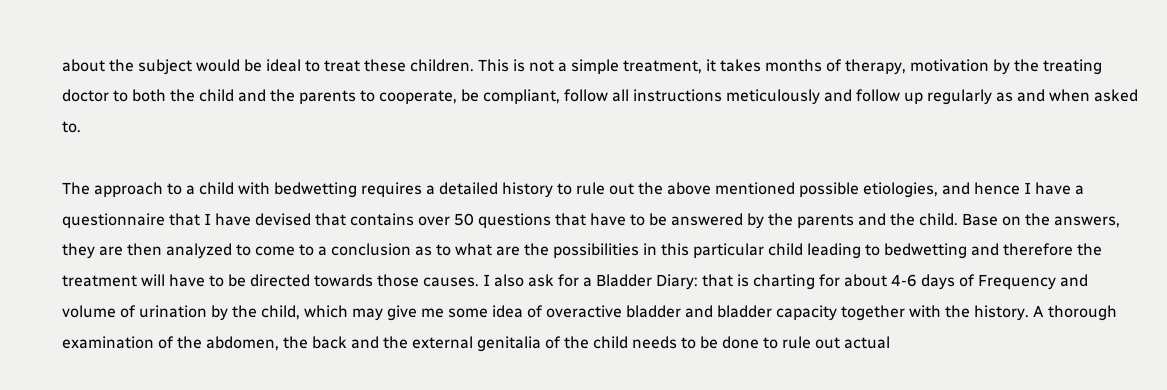about the subject would be ideal to treat these children. This is not a simple treatment, it takes months of therapy, motivation by the treating doctor to both the child and the parents to cooperate, be compliant, follow all instructions meticulously and follow up regularly as and when asked to.

The approach to a child with bedwetting requires a detailed history to rule out the above mentioned possible etiologies, and hence I have a questionnaire that I have devised that contains over 50 questions that have to be answered by the parents and the child. Base on the answers, they are then analyzed to come to a conclusion as to what are the possibilities in this particular child leading to bedwetting and therefore the treatment will have to be directed towards those causes. I also ask for a Bladder Diary: that is charting for about 4-6 days of Frequency and volume of urination by the child, which may give me some idea of overactive bladder and bladder capacity together with the history. A thorough examination of the abdomen, the back and the external genitalia of the child needs to be done to rule out actual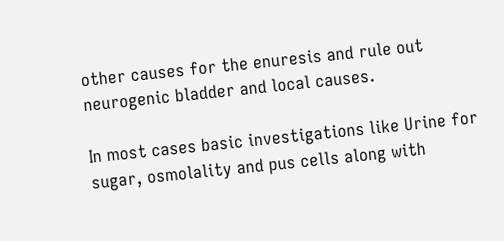other causes for the enuresis and rule out neurogenic bladder and local causes.

In most cases basic investigations like Urine for sugar, osmolality and pus cells along with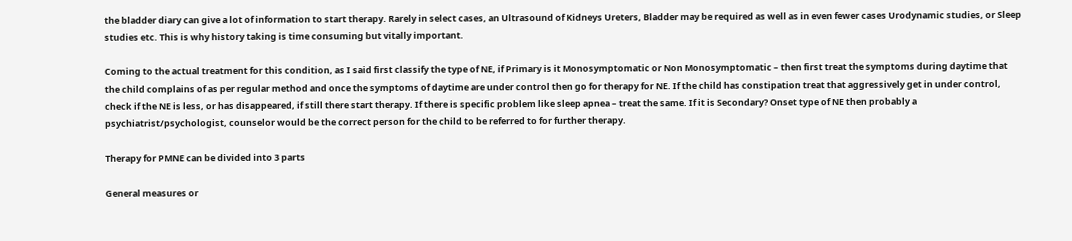the bladder diary can give a lot of information to start therapy. Rarely in select cases, an Ultrasound of Kidneys Ureters, Bladder may be required as well as in even fewer cases Urodynamic studies, or Sleep studies etc. This is why history taking is time consuming but vitally important.

Coming to the actual treatment for this condition, as I said first classify the type of NE, if Primary is it Monosymptomatic or Non Monosymptomatic – then first treat the symptoms during daytime that the child complains of as per regular method and once the symptoms of daytime are under control then go for therapy for NE. If the child has constipation treat that aggressively get in under control, check if the NE is less, or has disappeared, if still there start therapy. If there is specific problem like sleep apnea – treat the same. If it is Secondary? Onset type of NE then probably a psychiatrist/psychologist, counselor would be the correct person for the child to be referred to for further therapy.

Therapy for PMNE can be divided into 3 parts

General measures or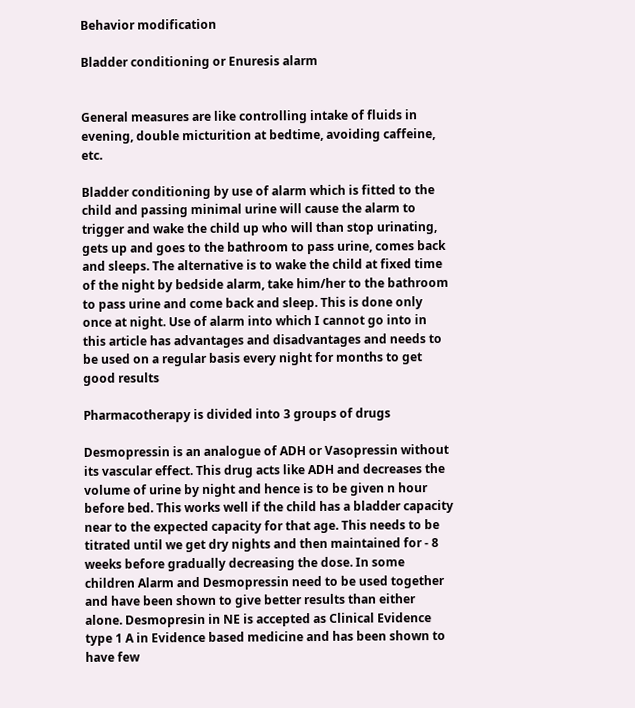Behavior modification

Bladder conditioning or Enuresis alarm


General measures are like controlling intake of fluids in evening, double micturition at bedtime, avoiding caffeine, etc.

Bladder conditioning by use of alarm which is fitted to the child and passing minimal urine will cause the alarm to trigger and wake the child up who will than stop urinating, gets up and goes to the bathroom to pass urine, comes back and sleeps. The alternative is to wake the child at fixed time of the night by bedside alarm, take him/her to the bathroom to pass urine and come back and sleep. This is done only once at night. Use of alarm into which I cannot go into in this article has advantages and disadvantages and needs to be used on a regular basis every night for months to get good results

Pharmacotherapy is divided into 3 groups of drugs

Desmopressin is an analogue of ADH or Vasopressin without its vascular effect. This drug acts like ADH and decreases the volume of urine by night and hence is to be given n hour before bed. This works well if the child has a bladder capacity near to the expected capacity for that age. This needs to be titrated until we get dry nights and then maintained for - 8 weeks before gradually decreasing the dose. In some children Alarm and Desmopressin need to be used together and have been shown to give better results than either alone. Desmopresin in NE is accepted as Clinical Evidence type 1 A in Evidence based medicine and has been shown to have few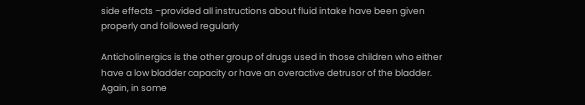side effects –provided all instructions about fluid intake have been given properly and followed regularly

Anticholinergics is the other group of drugs used in those children who either have a low bladder capacity or have an overactive detrusor of the bladder. Again, in some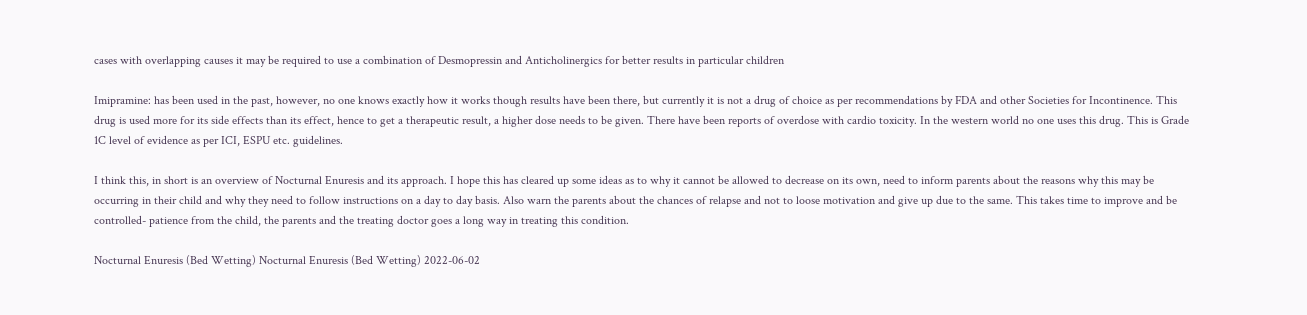cases with overlapping causes it may be required to use a combination of Desmopressin and Anticholinergics for better results in particular children

Imipramine: has been used in the past, however, no one knows exactly how it works though results have been there, but currently it is not a drug of choice as per recommendations by FDA and other Societies for Incontinence. This drug is used more for its side effects than its effect, hence to get a therapeutic result, a higher dose needs to be given. There have been reports of overdose with cardio toxicity. In the western world no one uses this drug. This is Grade 1C level of evidence as per ICI, ESPU etc. guidelines.

I think this, in short is an overview of Nocturnal Enuresis and its approach. I hope this has cleared up some ideas as to why it cannot be allowed to decrease on its own, need to inform parents about the reasons why this may be occurring in their child and why they need to follow instructions on a day to day basis. Also warn the parents about the chances of relapse and not to loose motivation and give up due to the same. This takes time to improve and be controlled- patience from the child, the parents and the treating doctor goes a long way in treating this condition.

Nocturnal Enuresis (Bed Wetting) Nocturnal Enuresis (Bed Wetting) 2022-06-02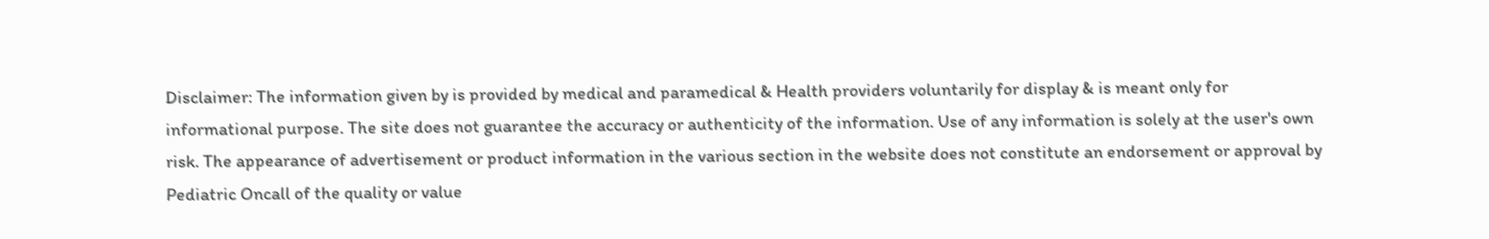Disclaimer: The information given by is provided by medical and paramedical & Health providers voluntarily for display & is meant only for informational purpose. The site does not guarantee the accuracy or authenticity of the information. Use of any information is solely at the user's own risk. The appearance of advertisement or product information in the various section in the website does not constitute an endorsement or approval by Pediatric Oncall of the quality or value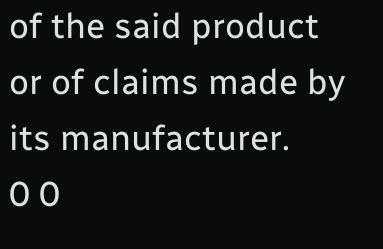of the said product or of claims made by its manufacturer.
0 0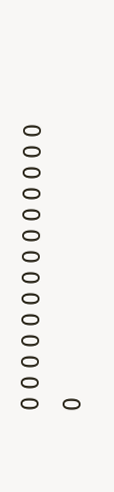0 0 0 0 0 0 0 0 0 0 0 0 0 0 0